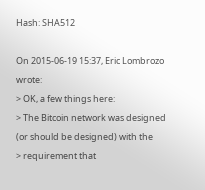Hash: SHA512

On 2015-06-19 15:37, Eric Lombrozo wrote:
> OK, a few things here:
> The Bitcoin network was designed (or should be designed) with the
> requirement that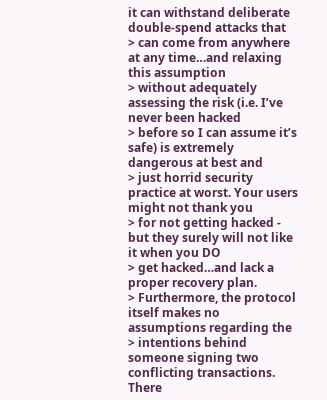it can withstand deliberate double-spend attacks that
> can come from anywhere at any time…and relaxing this assumption
> without adequately assessing the risk (i.e. I’ve never been hacked
> before so I can assume it’s safe) is extremely dangerous at best and
> just horrid security practice at worst. Your users might not thank you
> for not getting hacked - but they surely will not like it when you DO
> get hacked…and lack a proper recovery plan.
> Furthermore, the protocol itself makes no assumptions regarding the
> intentions behind someone signing two conflicting transactions. There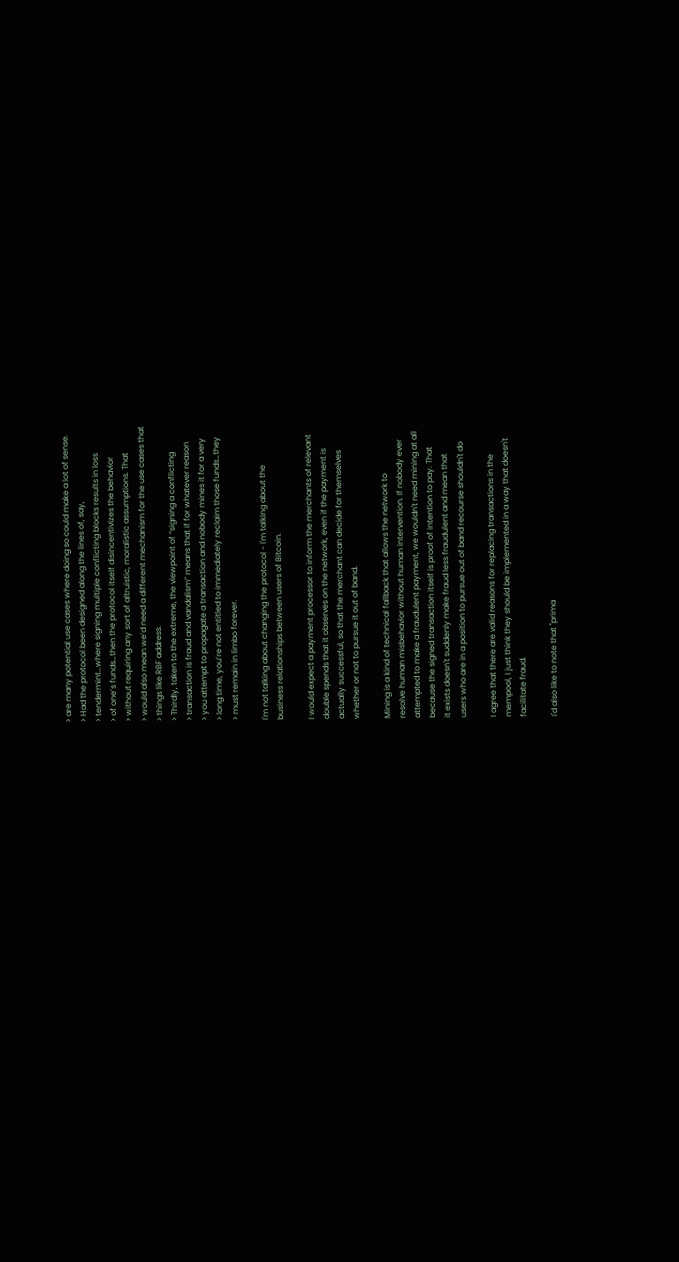> are many potential use cases where doing so could make a lot of sense.
> Had the protocol been designed along the lines of, say,
> tendermint…where signing multiple conflicting blocks results in loss
> of one’s funds…then the protocol itself disincentivizes the behavior
> without requiring any sort of altruistic, moralistic assumptions. That
> would also mean we’d need a different mechanism for the use cases that
> things like RBF address.
> Thirdly, taken to the extreme, the viewpoint of “signing a conflicting
> transaction is fraud and vandalism” means that if for whatever reason
> you attempt to propagate a transaction and nobody mines it for a very
> long time, you’re not entitled to immediately reclaim those funds…they
> must remain in limbo forever.

I'm not talking about changing the protocol - I'm talking about the
business relationships between users of Bitcoin.

I would expect a payment processor to inform the merchants of relevant
double spends that it observes on the network, even if the payment is
actually successful, so that the merchant can decide for themselves
whether or not to pursue it out of band.

Mining is a kind of technical fallback that allows the network to
resolve human misbehavior without human intervention. If nobody ever
attempted to make a fraudulent payment, we wouldn't need mining at all
because the signed transaction itself is proof of intention to pay. That
it exists doesn't suddenly make fraud less fraudulent and mean that
users who are in a position to pursue out of band recourse shouldn't do

I agree that there are valid reasons for replacing transactions in the
mempool, I just think they should be implemented in a way that doesn't
facilitate fraud.

I'd also like to note that "prima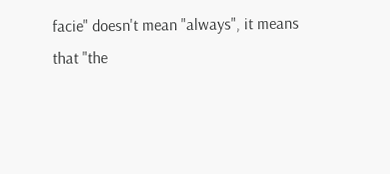facie" doesn't mean "always", it means
that "the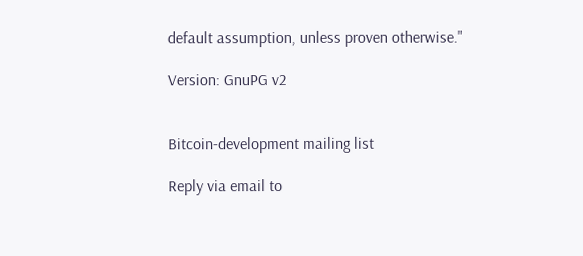default assumption, unless proven otherwise."

Version: GnuPG v2


Bitcoin-development mailing list

Reply via email to